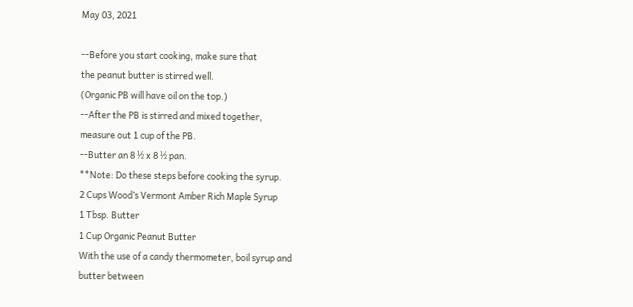May 03, 2021

--Before you start cooking, make sure that
the peanut butter is stirred well.
(Organic PB will have oil on the top.)
--After the PB is stirred and mixed together,
measure out 1 cup of the PB.
--Butter an 8 ½ x 8 ½ pan.
**Note: Do these steps before cooking the syrup.
2 Cups Wood’s Vermont Amber Rich Maple Syrup
1 Tbsp. Butter
1 Cup Organic Peanut Butter
With the use of a candy thermometer, boil syrup and
butter between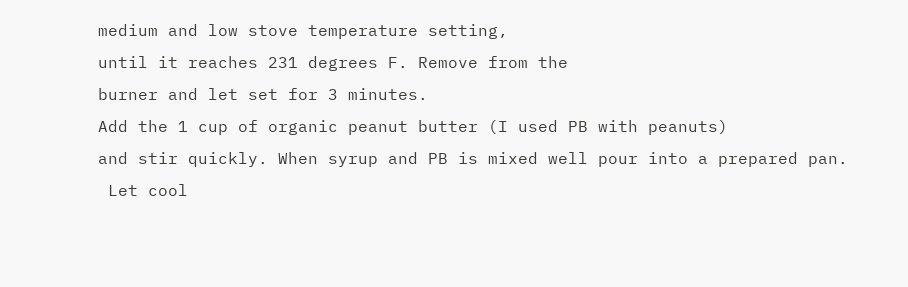medium and low stove temperature setting,
until it reaches 231 degrees F. Remove from the
burner and let set for 3 minutes.
Add the 1 cup of organic peanut butter (I used PB with peanuts)
and stir quickly. When syrup and PB is mixed well pour into a prepared pan.
 Let cool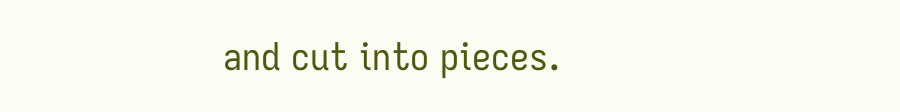and cut into pieces.